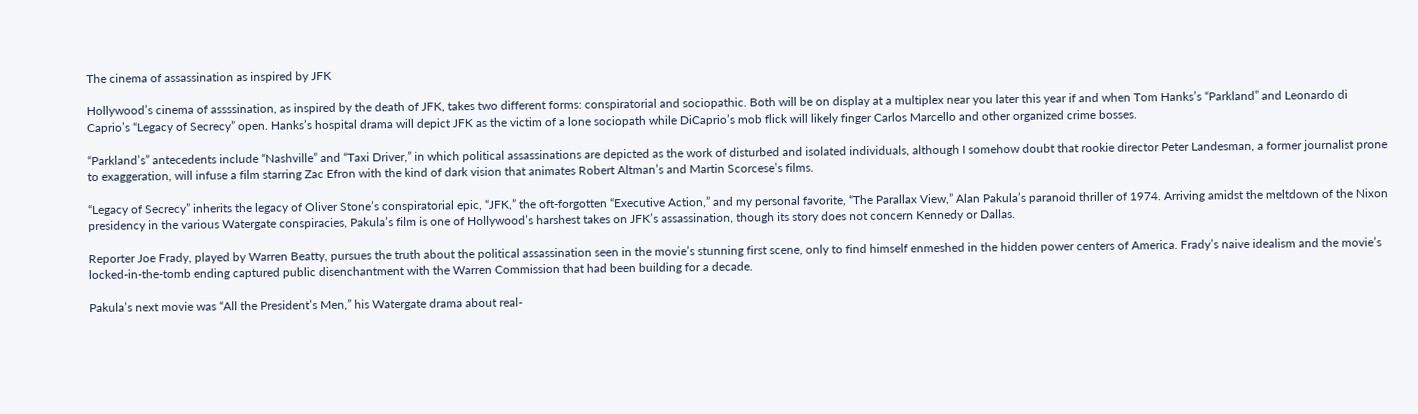The cinema of assassination as inspired by JFK

Hollywood’s cinema of assssination, as inspired by the death of JFK, takes two different forms: conspiratorial and sociopathic. Both will be on display at a multiplex near you later this year if and when Tom Hanks’s “Parkland” and Leonardo di Caprio’s “Legacy of Secrecy” open. Hanks’s hospital drama will depict JFK as the victim of a lone sociopath while DiCaprio’s mob flick will likely finger Carlos Marcello and other organized crime bosses.

“Parkland’s” antecedents include “Nashville” and “Taxi Driver,” in which political assassinations are depicted as the work of disturbed and isolated individuals, although I somehow doubt that rookie director Peter Landesman, a former journalist prone to exaggeration, will infuse a film starring Zac Efron with the kind of dark vision that animates Robert Altman’s and Martin Scorcese’s films.

“Legacy of Secrecy” inherits the legacy of Oliver Stone’s conspiratorial epic, “JFK,” the oft-forgotten “Executive Action,” and my personal favorite, “The Parallax View,” Alan Pakula’s paranoid thriller of 1974. Arriving amidst the meltdown of the Nixon presidency in the various Watergate conspiracies, Pakula’s film is one of Hollywood’s harshest takes on JFK’s assassination, though its story does not concern Kennedy or Dallas.

Reporter Joe Frady, played by Warren Beatty, pursues the truth about the political assassination seen in the movie’s stunning first scene, only to find himself enmeshed in the hidden power centers of America. Frady’s naive idealism and the movie’s locked-in-the-tomb ending captured public disenchantment with the Warren Commission that had been building for a decade.

Pakula’s next movie was “All the President’s Men,” his Watergate drama about real-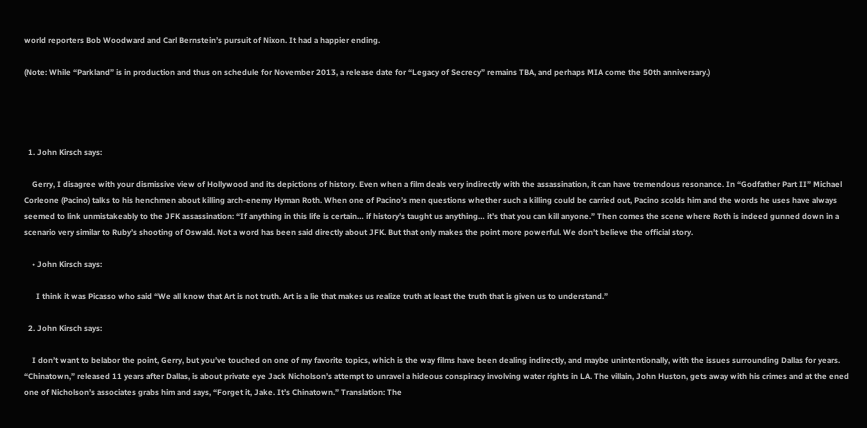world reporters Bob Woodward and Carl Bernstein’s pursuit of Nixon. It had a happier ending.

(Note: While “Parkland” is in production and thus on schedule for November 2013, a release date for “Legacy of Secrecy” remains TBA, and perhaps MIA come the 50th anniversary.)




  1. John Kirsch says:

    Gerry, I disagree with your dismissive view of Hollywood and its depictions of history. Even when a film deals very indirectly with the assassination, it can have tremendous resonance. In “Godfather Part II” Michael Corleone (Pacino) talks to his henchmen about killing arch-enemy Hyman Roth. When one of Pacino’s men questions whether such a killing could be carried out, Pacino scolds him and the words he uses have always seemed to link unmistakeably to the JFK assassination: “If anything in this life is certain… if history’s taught us anything… it’s that you can kill anyone.” Then comes the scene where Roth is indeed gunned down in a scenario very similar to Ruby’s shooting of Oswald. Not a word has been said directly about JFK. But that only makes the point more powerful. We don’t believe the official story.

    • John Kirsch says:

      I think it was Picasso who said “We all know that Art is not truth. Art is a lie that makes us realize truth at least the truth that is given us to understand.”

  2. John Kirsch says:

    I don’t want to belabor the point, Gerry, but you’ve touched on one of my favorite topics, which is the way films have been dealing indirectly, and maybe unintentionally, with the issues surrounding Dallas for years. “Chinatown,” released 11 years after Dallas, is about private eye Jack Nicholson’s attempt to unravel a hideous conspiracy involving water rights in LA. The villain, John Huston, gets away with his crimes and at the ened one of Nicholson’s associates grabs him and says, “Forget it, Jake. It’s Chinatown.” Translation: The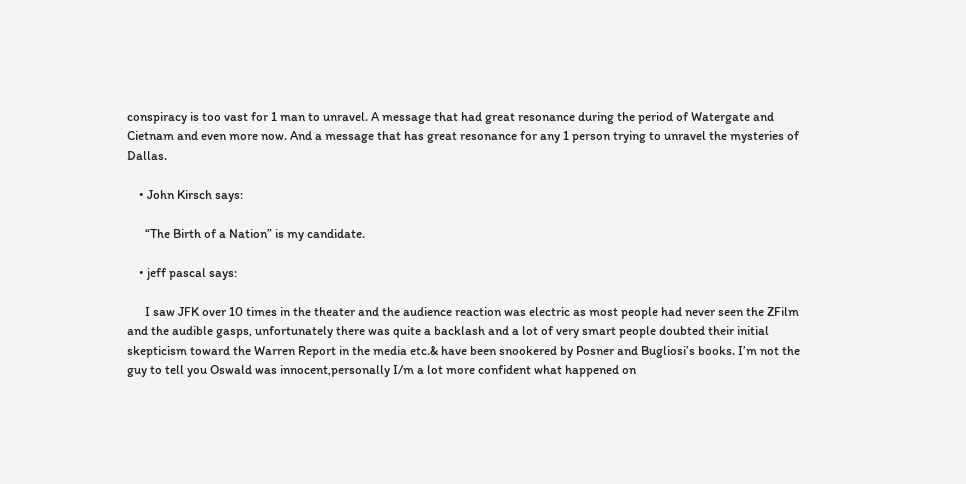conspiracy is too vast for 1 man to unravel. A message that had great resonance during the period of Watergate and Cietnam and even more now. And a message that has great resonance for any 1 person trying to unravel the mysteries of Dallas.

    • John Kirsch says:

      “The Birth of a Nation” is my candidate.

    • jeff pascal says:

      I saw JFK over 10 times in the theater and the audience reaction was electric as most people had never seen the ZFilm and the audible gasps, unfortunately there was quite a backlash and a lot of very smart people doubted their initial skepticism toward the Warren Report in the media etc.& have been snookered by Posner and Bugliosi’s books. I’m not the guy to tell you Oswald was innocent,personally I/m a lot more confident what happened on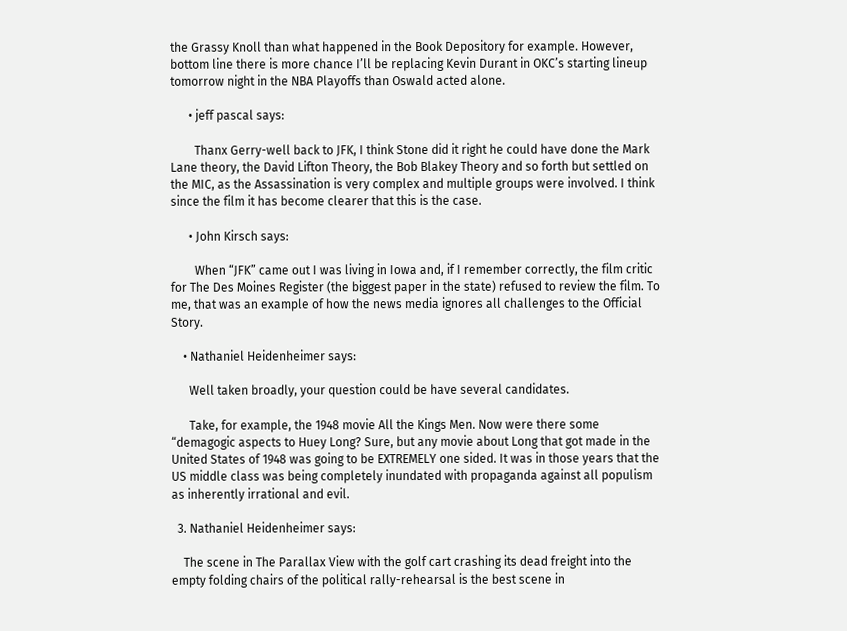the Grassy Knoll than what happened in the Book Depository for example. However, bottom line there is more chance I’ll be replacing Kevin Durant in OKC’s starting lineup tomorrow night in the NBA Playoffs than Oswald acted alone.

      • jeff pascal says:

        Thanx Gerry-well back to JFK, I think Stone did it right he could have done the Mark Lane theory, the David Lifton Theory, the Bob Blakey Theory and so forth but settled on the MIC, as the Assassination is very complex and multiple groups were involved. I think since the film it has become clearer that this is the case.

      • John Kirsch says:

        When “JFK” came out I was living in Iowa and, if I remember correctly, the film critic for The Des Moines Register (the biggest paper in the state) refused to review the film. To me, that was an example of how the news media ignores all challenges to the Official Story.

    • Nathaniel Heidenheimer says:

      Well taken broadly, your question could be have several candidates.

      Take, for example, the 1948 movie All the Kings Men. Now were there some “demagogic aspects to Huey Long? Sure, but any movie about Long that got made in the United States of 1948 was going to be EXTREMELY one sided. It was in those years that the US middle class was being completely inundated with propaganda against all populism as inherently irrational and evil.

  3. Nathaniel Heidenheimer says:

    The scene in The Parallax View with the golf cart crashing its dead freight into the empty folding chairs of the political rally-rehearsal is the best scene in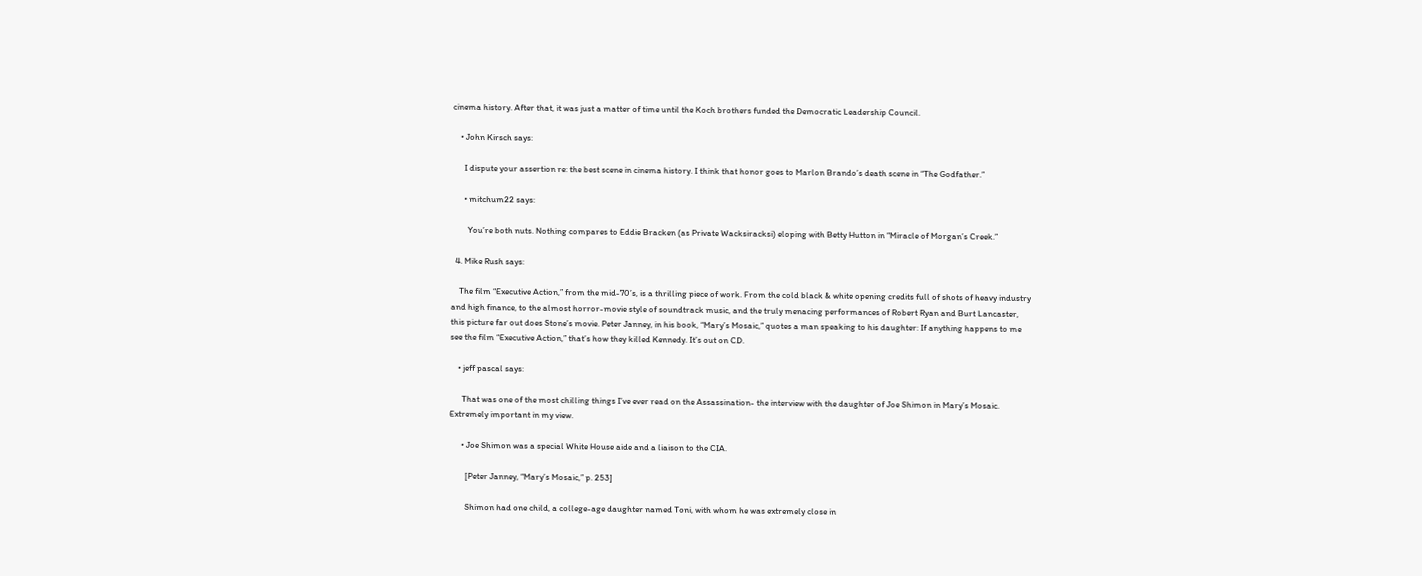cinema history. After that, it was just a matter of time until the Koch brothers funded the Democratic Leadership Council.

    • John Kirsch says:

      I dispute your assertion re: the best scene in cinema history. I think that honor goes to Marlon Brando’s death scene in “The Godfather.”

      • mitchum22 says:

        You’re both nuts. Nothing compares to Eddie Bracken (as Private Wacksiracksi) eloping with Betty Hutton in “Miracle of Morgan’s Creek.”

  4. Mike Rush says:

    The film “Executive Action,” from the mid-70’s, is a thrilling piece of work. From the cold black & white opening credits full of shots of heavy industry and high finance, to the almost horror-movie style of soundtrack music, and the truly menacing performances of Robert Ryan and Burt Lancaster, this picture far out does Stone’s movie. Peter Janney, in his book, “Mary’s Mosaic,” quotes a man speaking to his daughter: If anything happens to me see the film “Executive Action,” that’s how they killed Kennedy. It’s out on CD.

    • jeff pascal says:

      That was one of the most chilling things I’ve ever read on the Assassination- the interview with the daughter of Joe Shimon in Mary’s Mosaic. Extremely important in my view.

      • Joe Shimon was a special White House aide and a liaison to the CIA.

        [Peter Janney, “Mary’s Mosaic,” p. 253]

        Shimon had one child, a college-age daughter named Toni, with whom he was extremely close in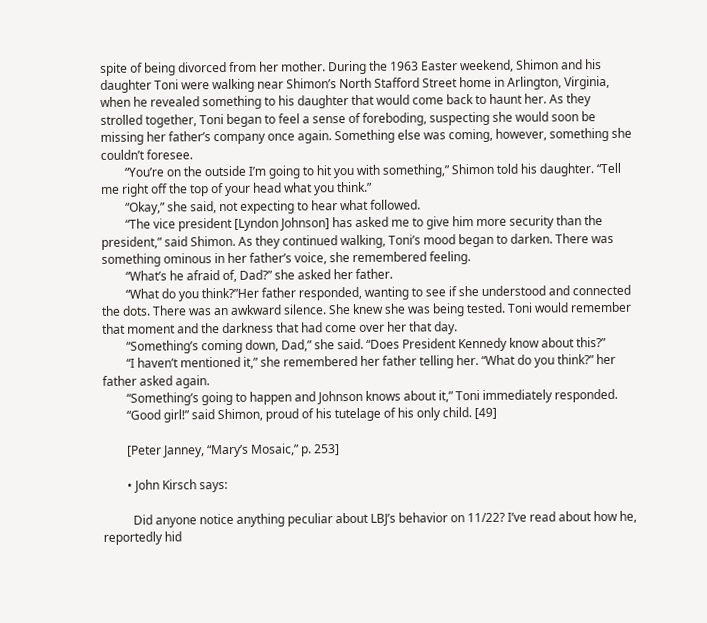spite of being divorced from her mother. During the 1963 Easter weekend, Shimon and his daughter Toni were walking near Shimon’s North Stafford Street home in Arlington, Virginia, when he revealed something to his daughter that would come back to haunt her. As they strolled together, Toni began to feel a sense of foreboding, suspecting she would soon be missing her father’s company once again. Something else was coming, however, something she couldn’t foresee.
        “You’re on the outside I’m going to hit you with something,” Shimon told his daughter. “Tell me right off the top of your head what you think.”
        “Okay,” she said, not expecting to hear what followed.
        “The vice president [Lyndon Johnson] has asked me to give him more security than the president,” said Shimon. As they continued walking, Toni’s mood began to darken. There was something ominous in her father’s voice, she remembered feeling.
        “What’s he afraid of, Dad?” she asked her father.
        “What do you think?”Her father responded, wanting to see if she understood and connected the dots. There was an awkward silence. She knew she was being tested. Toni would remember that moment and the darkness that had come over her that day.
        “Something’s coming down, Dad,” she said. “Does President Kennedy know about this?”
        “I haven’t mentioned it,” she remembered her father telling her. “What do you think?” her father asked again.
        “Something’s going to happen and Johnson knows about it,” Toni immediately responded.
        “Good girl!” said Shimon, proud of his tutelage of his only child. [49]

        [Peter Janney, “Mary’s Mosaic,” p. 253]

        • John Kirsch says:

          Did anyone notice anything peculiar about LBJ’s behavior on 11/22? I’ve read about how he, reportedly hid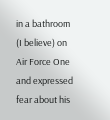in a bathroom (I believe) on Air Force One and expressed fear about his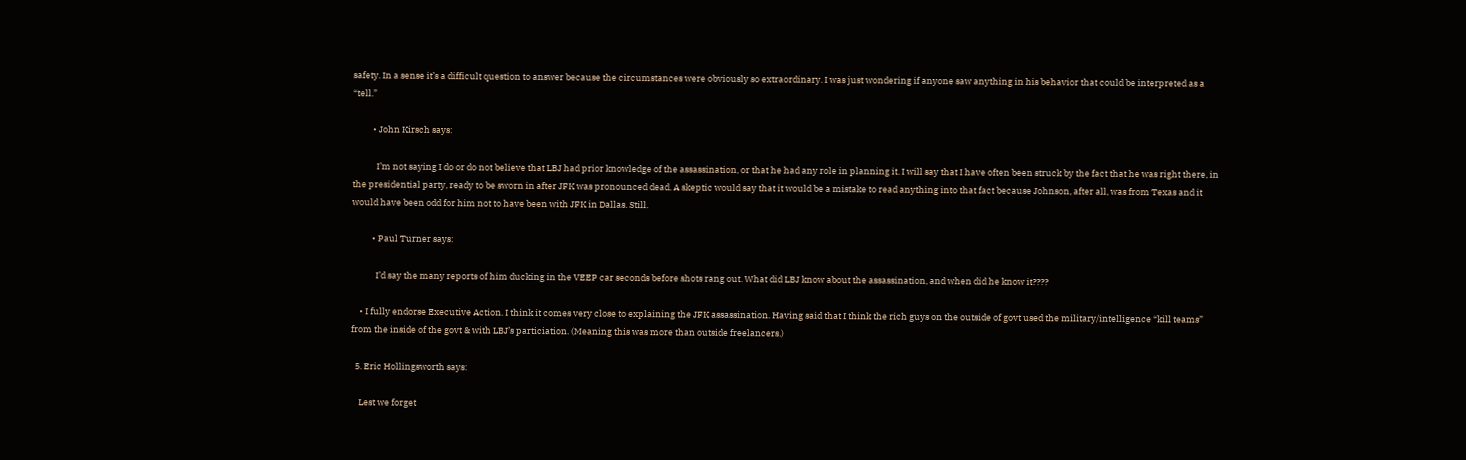safety. In a sense it’s a difficult question to answer because the circumstances were obviously so extraordinary. I was just wondering if anyone saw anything in his behavior that could be interpreted as a “tell.”

          • John Kirsch says:

            I’m not saying I do or do not believe that LBJ had prior knowledge of the assassination, or that he had any role in planning it. I will say that I have often been struck by the fact that he was right there, in the presidential party, ready to be sworn in after JFK was pronounced dead. A skeptic would say that it would be a mistake to read anything into that fact because Johnson, after all, was from Texas and it would have been odd for him not to have been with JFK in Dallas. Still.

          • Paul Turner says:

            I’d say the many reports of him ducking in the VEEP car seconds before shots rang out. What did LBJ know about the assassination, and when did he know it????

    • I fully endorse Executive Action. I think it comes very close to explaining the JFK assassination. Having said that I think the rich guys on the outside of govt used the military/intelligence “kill teams” from the inside of the govt & with LBJ’s particiation. (Meaning this was more than outside freelancers.)

  5. Eric Hollingsworth says:

    Lest we forget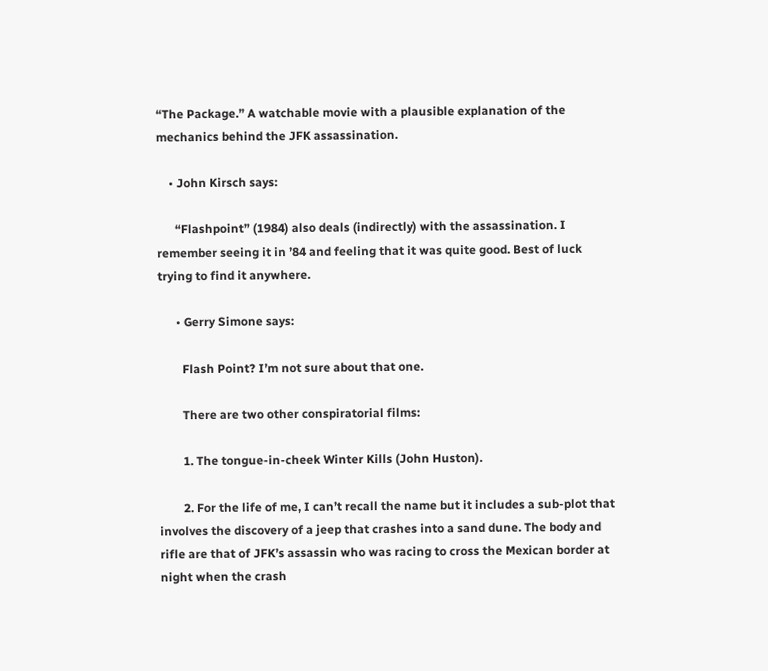“The Package.” A watchable movie with a plausible explanation of the mechanics behind the JFK assassination.

    • John Kirsch says:

      “Flashpoint” (1984) also deals (indirectly) with the assassination. I remember seeing it in ’84 and feeling that it was quite good. Best of luck trying to find it anywhere.

      • Gerry Simone says:

        Flash Point? I’m not sure about that one.

        There are two other conspiratorial films:

        1. The tongue-in-cheek Winter Kills (John Huston).

        2. For the life of me, I can’t recall the name but it includes a sub-plot that involves the discovery of a jeep that crashes into a sand dune. The body and rifle are that of JFK’s assassin who was racing to cross the Mexican border at night when the crash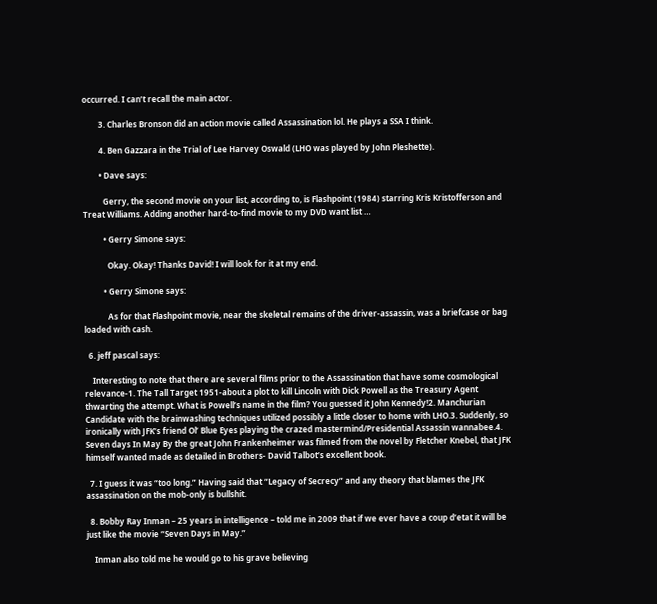occurred. I can’t recall the main actor.

        3. Charles Bronson did an action movie called Assassination lol. He plays a SSA I think.

        4. Ben Gazzara in the Trial of Lee Harvey Oswald (LHO was played by John Pleshette).

        • Dave says:

          Gerry, the second movie on your list, according to, is Flashpoint (1984) starring Kris Kristofferson and Treat Williams. Adding another hard-to-find movie to my DVD want list …

          • Gerry Simone says:

            Okay. Okay! Thanks David! I will look for it at my end.

          • Gerry Simone says:

            As for that Flashpoint movie, near the skeletal remains of the driver-assassin, was a briefcase or bag loaded with cash.

  6. jeff pascal says:

    Interesting to note that there are several films prior to the Assassination that have some cosmological relevance-1. The Tall Target 1951-about a plot to kill Lincoln with Dick Powell as the Treasury Agent thwarting the attempt. What is Powell’s name in the film? You guessed it John Kennedy!2. Manchurian Candidate with the brainwashing techniques utilized possibly a little closer to home with LHO.3. Suddenly, so ironically with JFK’s friend Ol’ Blue Eyes playing the crazed mastermind/Presidential Assassin wannabee.4. Seven days In May By the great John Frankenheimer was filmed from the novel by Fletcher Knebel, that JFK himself wanted made as detailed in Brothers- David Talbot’s excellent book.

  7. I guess it was “too long.” Having said that “Legacy of Secrecy” and any theory that blames the JFK assassination on the mob-only is bullshit.

  8. Bobby Ray Inman – 25 years in intelligence – told me in 2009 that if we ever have a coup d’etat it will be just like the movie “Seven Days in May.”

    Inman also told me he would go to his grave believing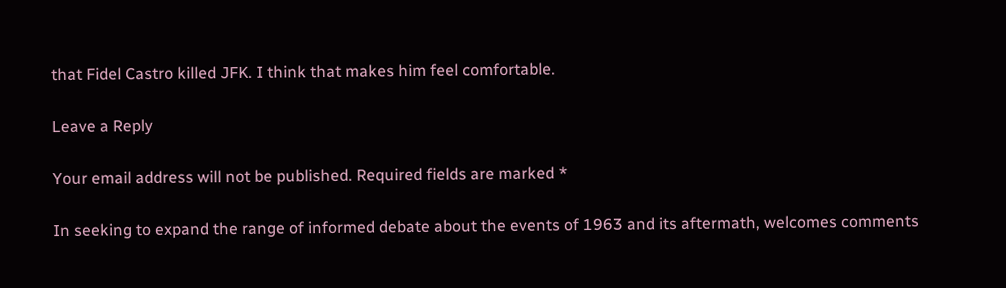that Fidel Castro killed JFK. I think that makes him feel comfortable.

Leave a Reply

Your email address will not be published. Required fields are marked *

In seeking to expand the range of informed debate about the events of 1963 and its aftermath, welcomes comments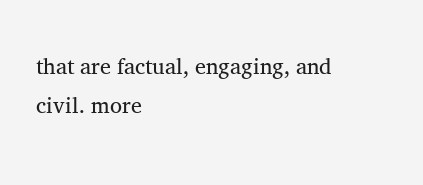that are factual, engaging, and civil. more